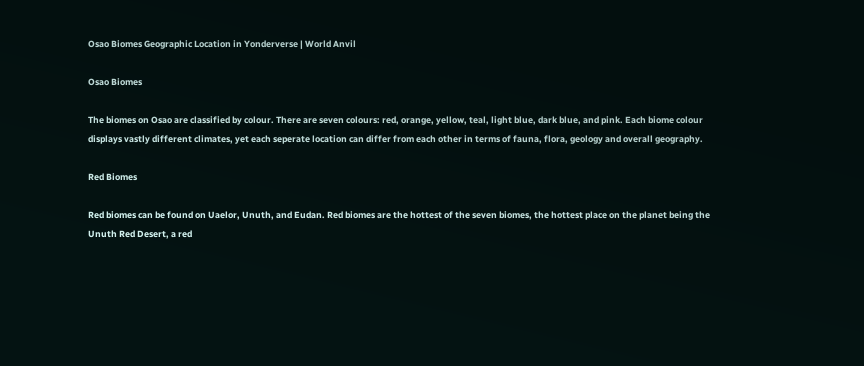Osao Biomes Geographic Location in Yonderverse | World Anvil

Osao Biomes

The biomes on Osao are classified by colour. There are seven colours: red, orange, yellow, teal, light blue, dark blue, and pink. Each biome colour displays vastly different climates, yet each seperate location can differ from each other in terms of fauna, flora, geology and overall geography.

Red Biomes

Red biomes can be found on Uaelor, Unuth, and Eudan. Red biomes are the hottest of the seven biomes, the hottest place on the planet being the Unuth Red Desert, a red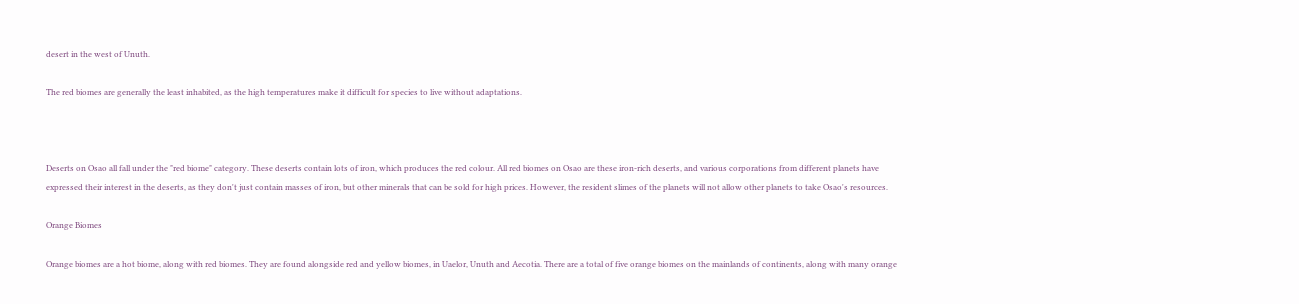desert in the west of Unuth.

The red biomes are generally the least inhabited, as the high temperatures make it difficult for species to live without adaptations.



Deserts on Osao all fall under the "red biome" category. These deserts contain lots of iron, which produces the red colour. All red biomes on Osao are these iron-rich deserts, and various corporations from different planets have expressed their interest in the deserts, as they don't just contain masses of iron, but other minerals that can be sold for high prices. However, the resident slimes of the planets will not allow other planets to take Osao's resources.

Orange Biomes

Orange biomes are a hot biome, along with red biomes. They are found alongside red and yellow biomes, in Uaelor, Unuth and Aecotia. There are a total of five orange biomes on the mainlands of continents, along with many orange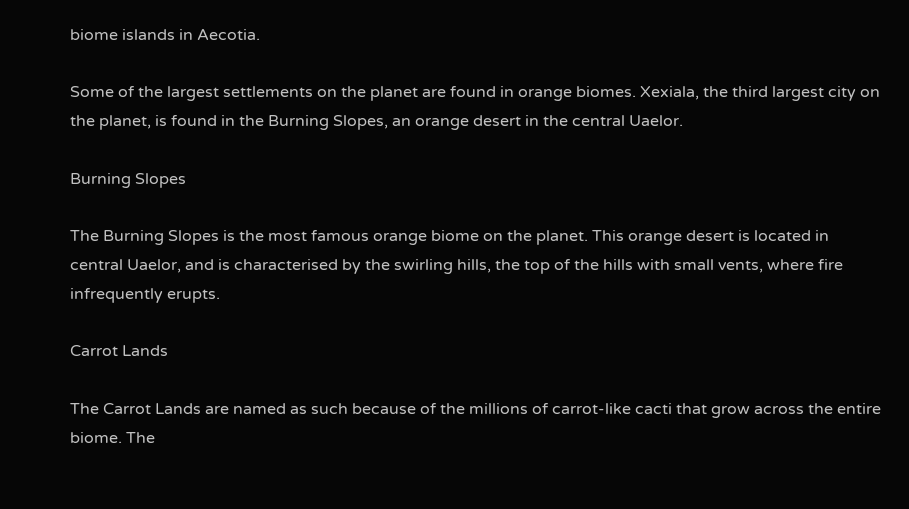biome islands in Aecotia.

Some of the largest settlements on the planet are found in orange biomes. Xexiala, the third largest city on the planet, is found in the Burning Slopes, an orange desert in the central Uaelor.

Burning Slopes

The Burning Slopes is the most famous orange biome on the planet. This orange desert is located in central Uaelor, and is characterised by the swirling hills, the top of the hills with small vents, where fire infrequently erupts.

Carrot Lands

The Carrot Lands are named as such because of the millions of carrot-like cacti that grow across the entire biome. The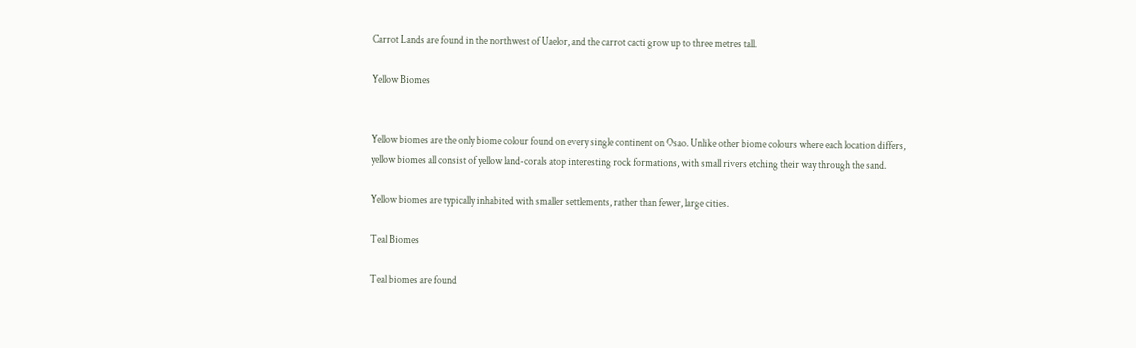Carrot Lands are found in the northwest of Uaelor, and the carrot cacti grow up to three metres tall.

Yellow Biomes


Yellow biomes are the only biome colour found on every single continent on Osao. Unlike other biome colours where each location differs, yellow biomes all consist of yellow land-corals atop interesting rock formations, with small rivers etching their way through the sand.

Yellow biomes are typically inhabited with smaller settlements, rather than fewer, large cities.

Teal Biomes

Teal biomes are found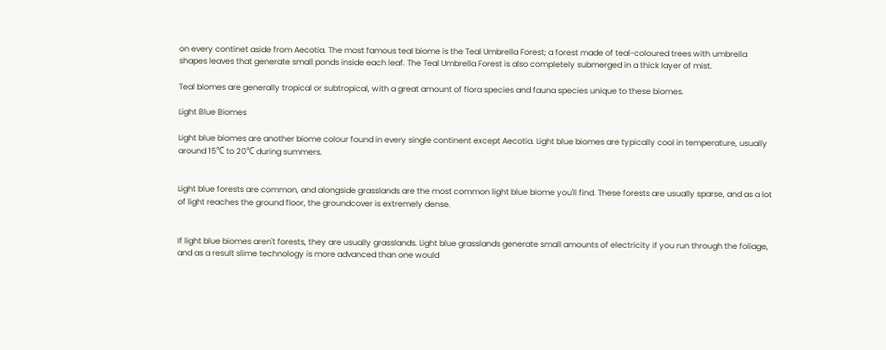on every continet aside from Aecotia. The most famous teal biome is the Teal Umbrella Forest; a forest made of teal-coloured trees with umbrella shapes leaves that generate small ponds inside each leaf. The Teal Umbrella Forest is also completely submerged in a thick layer of mist.

Teal biomes are generally tropical or subtropical, with a great amount of flora species and fauna species unique to these biomes.

Light Blue Biomes

Light blue biomes are another biome colour found in every single continent except Aecotia. Light blue biomes are typically cool in temperature, usually around 15℃ to 20℃ during summers.


Light blue forests are common, and alongside grasslands are the most common light blue biome you'll find. These forests are usually sparse, and as a lot of light reaches the ground floor, the groundcover is extremely dense.


If light blue biomes aren't forests, they are usually grasslands. Light blue grasslands generate small amounts of electricity if you run through the foliage, and as a result slime technology is more advanced than one would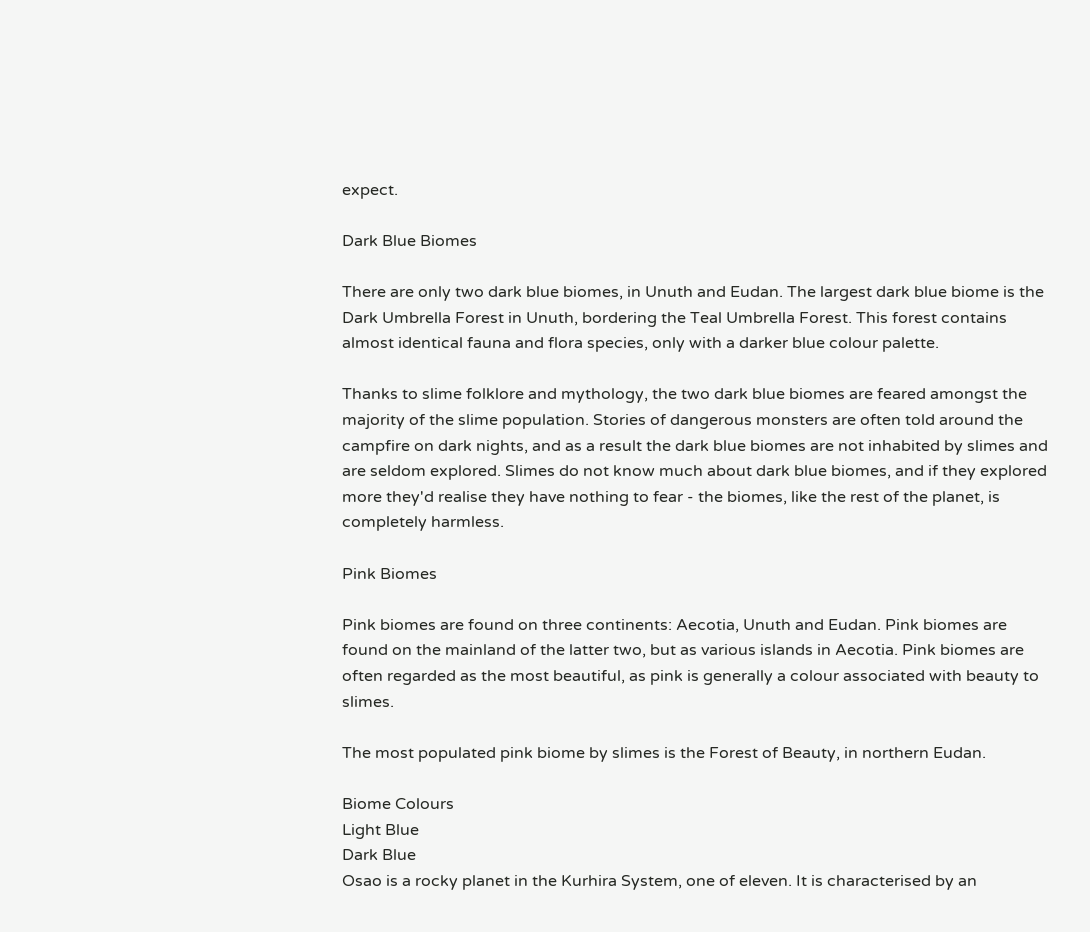expect.

Dark Blue Biomes

There are only two dark blue biomes, in Unuth and Eudan. The largest dark blue biome is the Dark Umbrella Forest in Unuth, bordering the Teal Umbrella Forest. This forest contains almost identical fauna and flora species, only with a darker blue colour palette.

Thanks to slime folklore and mythology, the two dark blue biomes are feared amongst the majority of the slime population. Stories of dangerous monsters are often told around the campfire on dark nights, and as a result the dark blue biomes are not inhabited by slimes and are seldom explored. Slimes do not know much about dark blue biomes, and if they explored more they'd realise they have nothing to fear - the biomes, like the rest of the planet, is completely harmless.

Pink Biomes

Pink biomes are found on three continents: Aecotia, Unuth and Eudan. Pink biomes are found on the mainland of the latter two, but as various islands in Aecotia. Pink biomes are often regarded as the most beautiful, as pink is generally a colour associated with beauty to slimes.

The most populated pink biome by slimes is the Forest of Beauty, in northern Eudan.

Biome Colours
Light Blue
Dark Blue
Osao is a rocky planet in the Kurhira System, one of eleven. It is characterised by an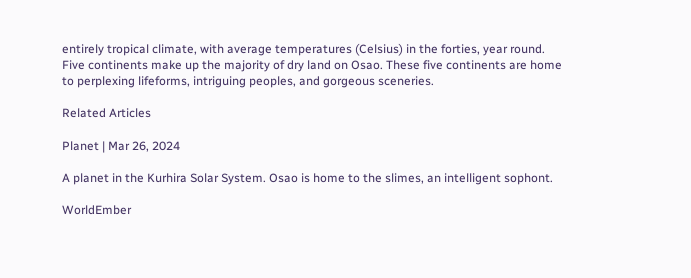entirely tropical climate, with average temperatures (Celsius) in the forties, year round.   Five continents make up the majority of dry land on Osao. These five continents are home to perplexing lifeforms, intriguing peoples, and gorgeous sceneries.

Related Articles

Planet | Mar 26, 2024

A planet in the Kurhira Solar System. Osao is home to the slimes, an intelligent sophont.

WorldEmber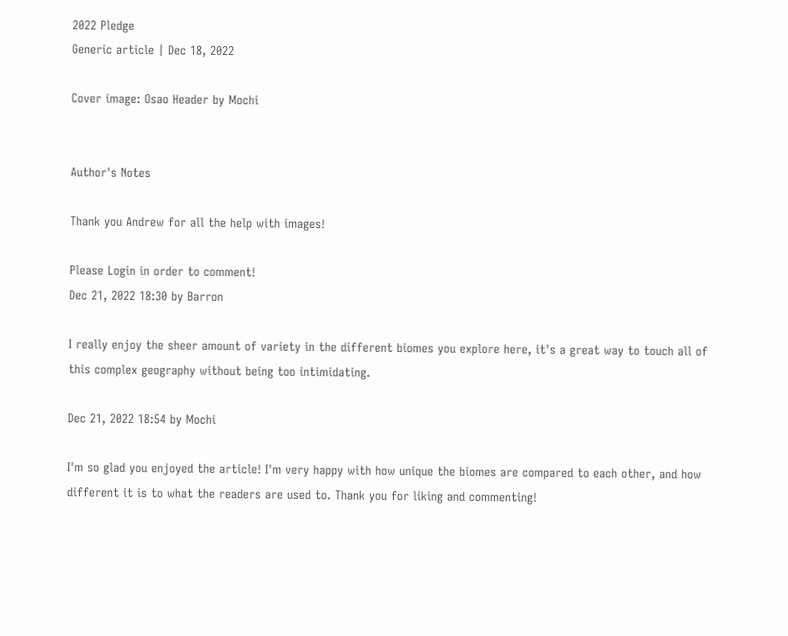2022 Pledge
Generic article | Dec 18, 2022

Cover image: Osao Header by Mochi


Author's Notes

Thank you Andrew for all the help with images!

Please Login in order to comment!
Dec 21, 2022 18:30 by Barron

I really enjoy the sheer amount of variety in the different biomes you explore here, it's a great way to touch all of this complex geography without being too intimidating.

Dec 21, 2022 18:54 by Mochi

I'm so glad you enjoyed the article! I'm very happy with how unique the biomes are compared to each other, and how different it is to what the readers are used to. Thank you for liking and commenting!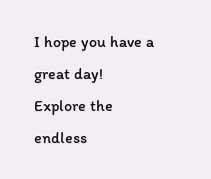I hope you have a great day!   Explore the endless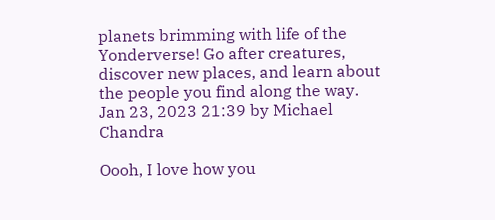planets brimming with life of the Yonderverse! Go after creatures, discover new places, and learn about the people you find along the way.
Jan 23, 2023 21:39 by Michael Chandra

Oooh, I love how you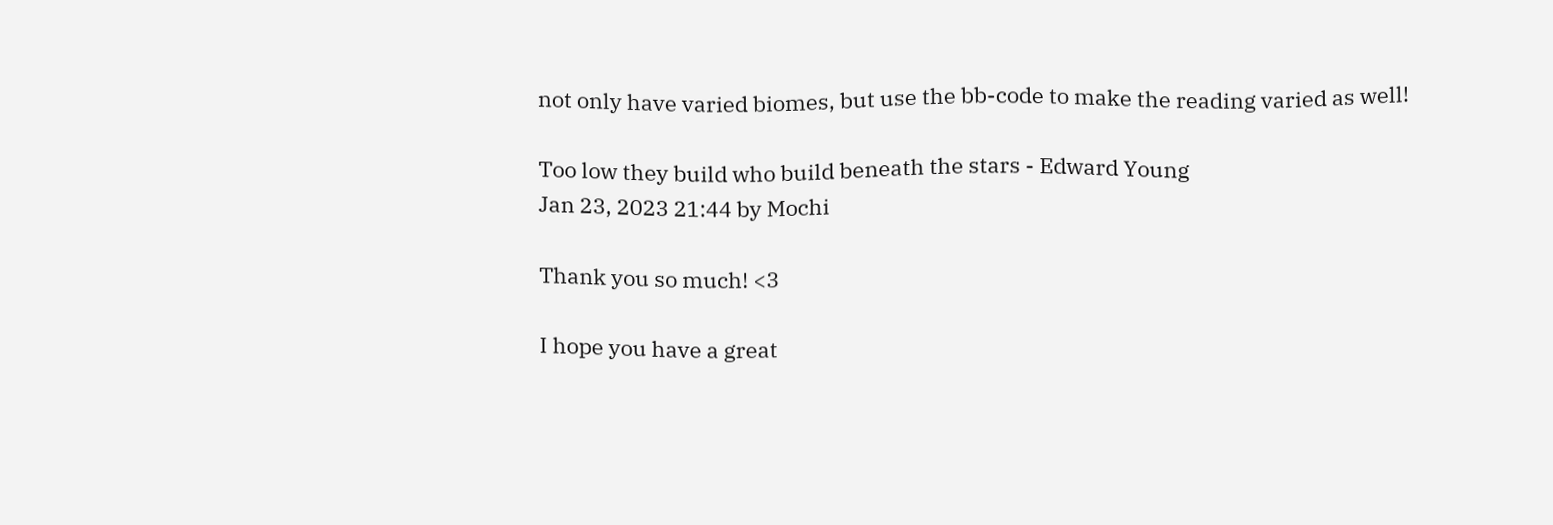not only have varied biomes, but use the bb-code to make the reading varied as well!

Too low they build who build beneath the stars - Edward Young
Jan 23, 2023 21:44 by Mochi

Thank you so much! <3

I hope you have a great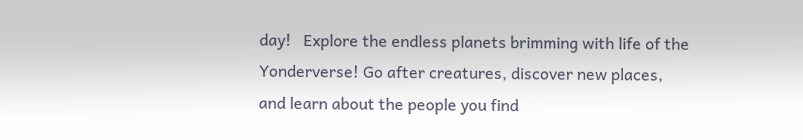day!   Explore the endless planets brimming with life of the Yonderverse! Go after creatures, discover new places, and learn about the people you find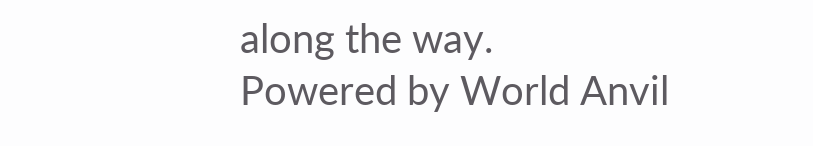along the way.
Powered by World Anvil